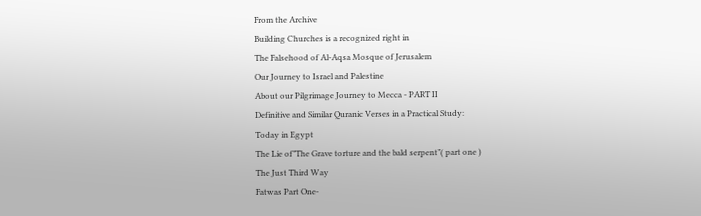From the Archive
Building Churches is a recognized right in
The Falsehood of Al-Aqsa Mosque of Jerusalem
Our Journey to Israel and Palestine
About our Pilgrimage Journey to Mecca - PART II
Definitive and Similar Quranic Verses in a Practical Study:
Today in Egypt
The Lie of”The Grave torture and the bald serpent”( part one )
The Just Third Way
Fatwas Part One-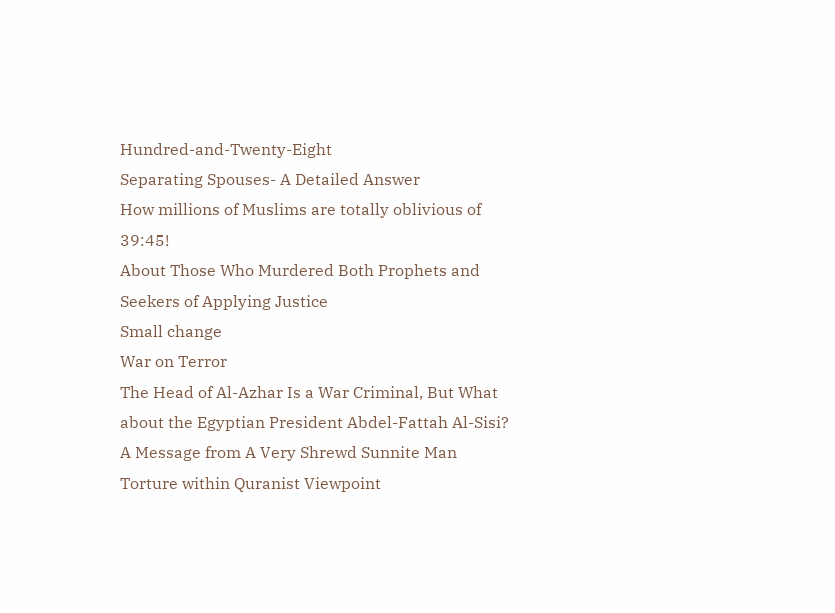Hundred-and-Twenty-Eight
Separating Spouses- A Detailed Answer
How millions of Muslims are totally oblivious of 39:45!
About Those Who Murdered Both Prophets and Seekers of Applying Justice
Small change
War on Terror
The Head of Al-Azhar Is a War Criminal, But What about the Egyptian President Abdel-Fattah Al-Sisi?
A Message from A Very Shrewd Sunnite Man
Torture within Quranist Viewpoint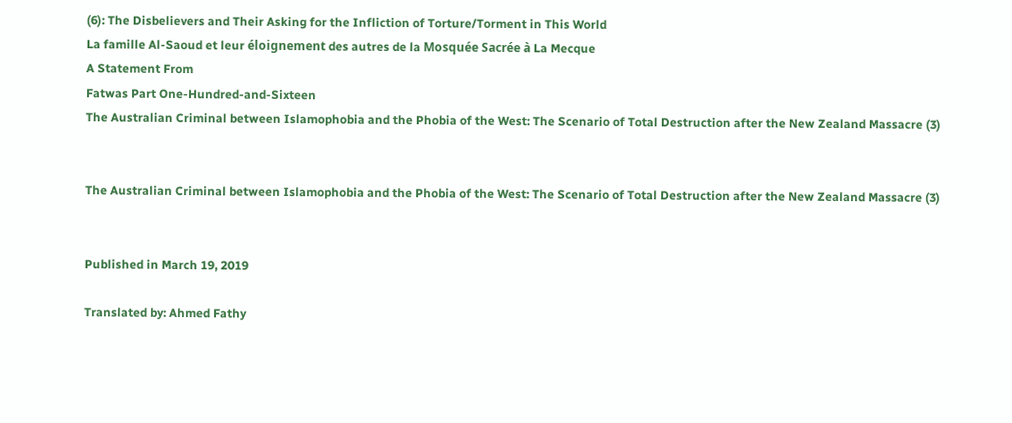(6): The Disbelievers and Their Asking for the Infliction of Torture/Torment in This World
La famille Al-Saoud et leur éloignement des autres de la Mosquée Sacrée à La Mecque
A Statement From
Fatwas Part One-Hundred-and-Sixteen
The Australian Criminal between Islamophobia and the Phobia of the West: The Scenario of Total Destruction after the New Zealand Massacre (3)


The Australian Criminal between Islamophobia and the Phobia of the West: The Scenario of Total Destruction after the New Zealand Massacre (3)


Published in March 19, 2019

Translated by: Ahmed Fathy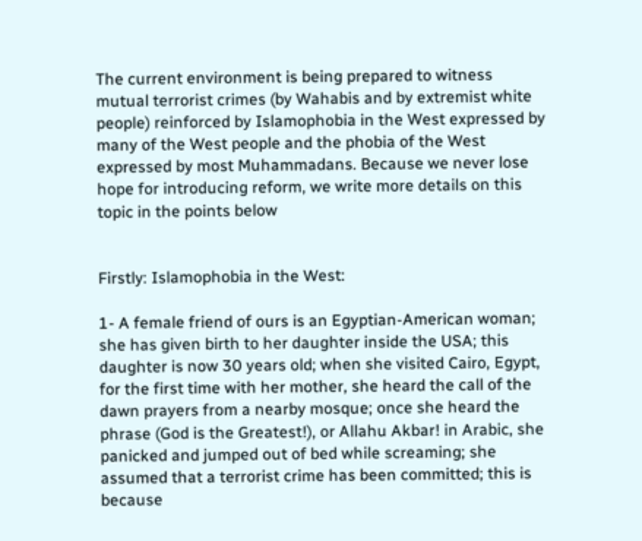The current environment is being prepared to witness mutual terrorist crimes (by Wahabis and by extremist white people) reinforced by Islamophobia in the West expressed by many of the West people and the phobia of the West expressed by most Muhammadans. Because we never lose hope for introducing reform, we write more details on this topic in the points below


Firstly: Islamophobia in the West:

1- A female friend of ours is an Egyptian-American woman; she has given birth to her daughter inside the USA; this daughter is now 30 years old; when she visited Cairo, Egypt, for the first time with her mother, she heard the call of the dawn prayers from a nearby mosque; once she heard the phrase (God is the Greatest!), or Allahu Akbar! in Arabic, she panicked and jumped out of bed while screaming; she assumed that a terrorist crime has been committed; this is because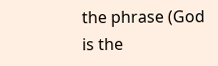the phrase (God is the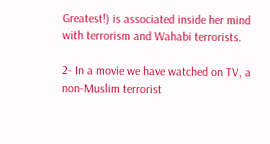Greatest!) is associated inside her mind with terrorism and Wahabi terrorists.

2- In a movie we have watched on TV, a non-Muslim terrorist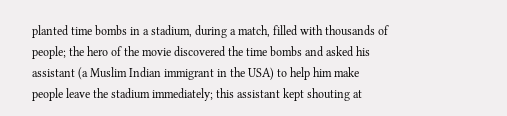planted time bombs in a stadium, during a match, filled with thousands of people; the hero of the movie discovered the time bombs and asked his assistant (a Muslim Indian immigrant in the USA) to help him make people leave the stadium immediately; this assistant kept shouting at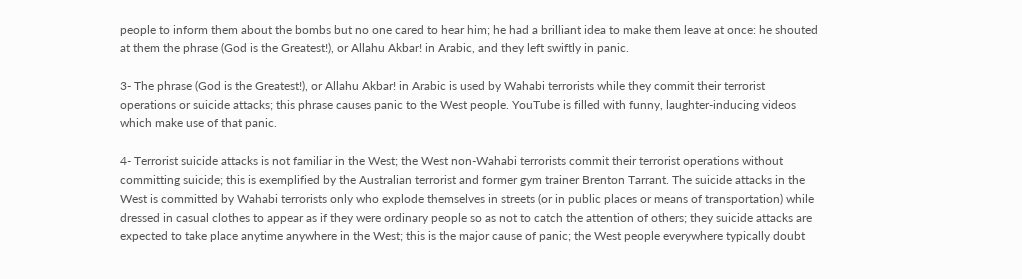people to inform them about the bombs but no one cared to hear him; he had a brilliant idea to make them leave at once: he shouted at them the phrase (God is the Greatest!), or Allahu Akbar! in Arabic, and they left swiftly in panic.

3- The phrase (God is the Greatest!), or Allahu Akbar! in Arabic is used by Wahabi terrorists while they commit their terrorist operations or suicide attacks; this phrase causes panic to the West people. YouTube is filled with funny, laughter-inducing videos which make use of that panic.

4- Terrorist suicide attacks is not familiar in the West; the West non-Wahabi terrorists commit their terrorist operations without committing suicide; this is exemplified by the Australian terrorist and former gym trainer Brenton Tarrant. The suicide attacks in the West is committed by Wahabi terrorists only who explode themselves in streets (or in public places or means of transportation) while dressed in casual clothes to appear as if they were ordinary people so as not to catch the attention of others; they suicide attacks are expected to take place anytime anywhere in the West; this is the major cause of panic; the West people everywhere typically doubt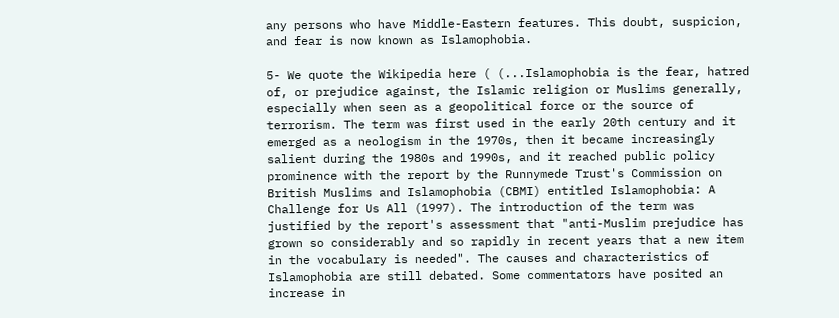any persons who have Middle-Eastern features. This doubt, suspicion, and fear is now known as Islamophobia.

5- We quote the Wikipedia here ( (...Islamophobia is the fear, hatred of, or prejudice against, the Islamic religion or Muslims generally, especially when seen as a geopolitical force or the source of terrorism. The term was first used in the early 20th century and it emerged as a neologism in the 1970s, then it became increasingly salient during the 1980s and 1990s, and it reached public policy prominence with the report by the Runnymede Trust's Commission on British Muslims and Islamophobia (CBMI) entitled Islamophobia: A Challenge for Us All (1997). The introduction of the term was justified by the report's assessment that "anti-Muslim prejudice has grown so considerably and so rapidly in recent years that a new item in the vocabulary is needed". The causes and characteristics of Islamophobia are still debated. Some commentators have posited an increase in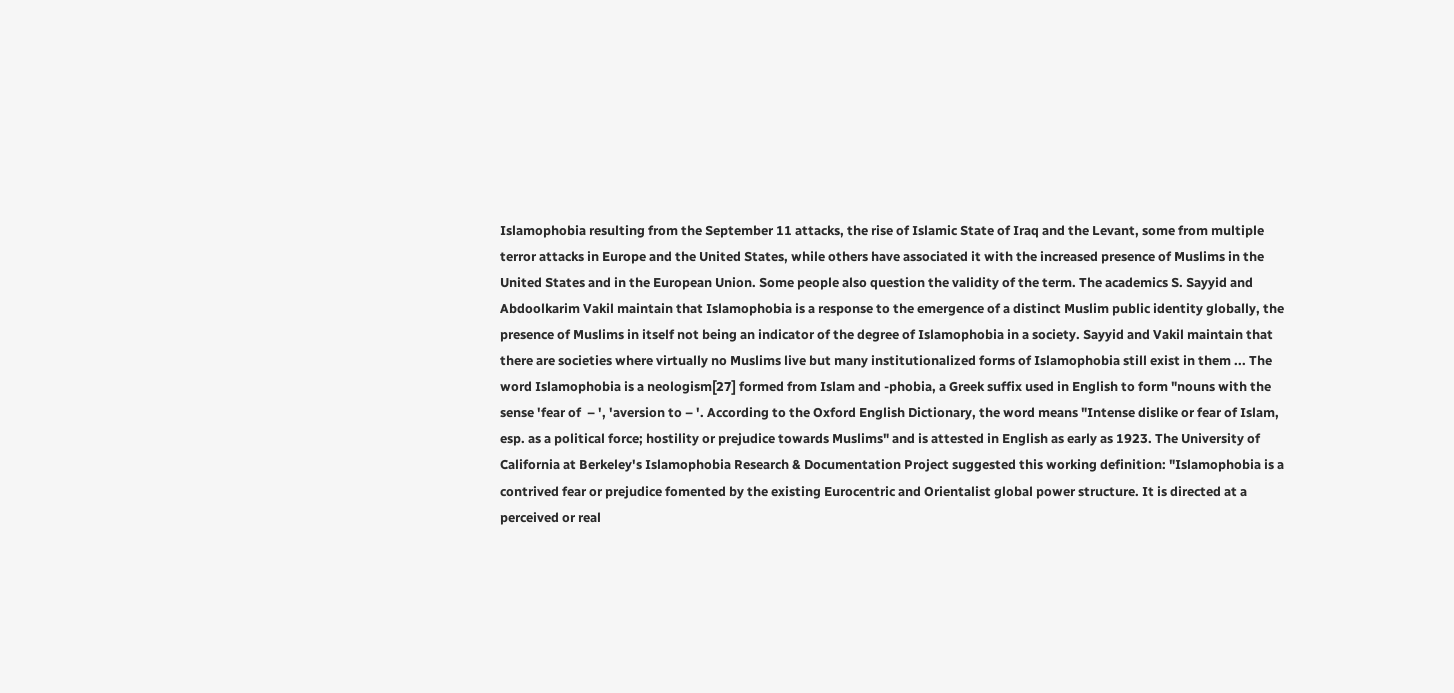Islamophobia resulting from the September 11 attacks, the rise of Islamic State of Iraq and the Levant, some from multiple terror attacks in Europe and the United States, while others have associated it with the increased presence of Muslims in the United States and in the European Union. Some people also question the validity of the term. The academics S. Sayyid and Abdoolkarim Vakil maintain that Islamophobia is a response to the emergence of a distinct Muslim public identity globally, the presence of Muslims in itself not being an indicator of the degree of Islamophobia in a society. Sayyid and Vakil maintain that there are societies where virtually no Muslims live but many institutionalized forms of Islamophobia still exist in them ... The word Islamophobia is a neologism[27] formed from Islam and -phobia, a Greek suffix used in English to form "nouns with the sense 'fear of  – ', 'aversion to – '. According to the Oxford English Dictionary, the word means "Intense dislike or fear of Islam, esp. as a political force; hostility or prejudice towards Muslims" and is attested in English as early as 1923. The University of California at Berkeley's Islamophobia Research & Documentation Project suggested this working definition: "Islamophobia is a contrived fear or prejudice fomented by the existing Eurocentric and Orientalist global power structure. It is directed at a perceived or real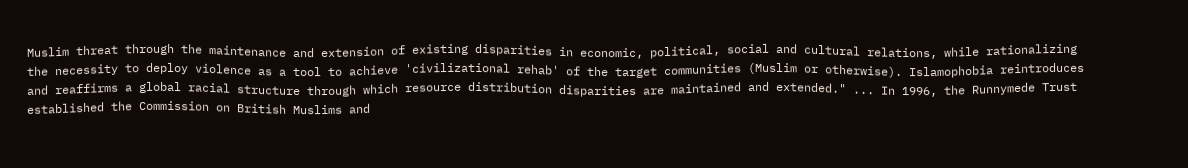Muslim threat through the maintenance and extension of existing disparities in economic, political, social and cultural relations, while rationalizing the necessity to deploy violence as a tool to achieve 'civilizational rehab' of the target communities (Muslim or otherwise). Islamophobia reintroduces and reaffirms a global racial structure through which resource distribution disparities are maintained and extended." ... In 1996, the Runnymede Trust established the Commission on British Muslims and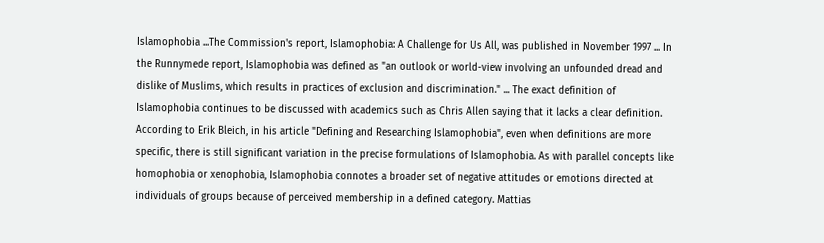Islamophobia ...The Commission's report, Islamophobia: A Challenge for Us All, was published in November 1997 ... In the Runnymede report, Islamophobia was defined as "an outlook or world-view involving an unfounded dread and dislike of Muslims, which results in practices of exclusion and discrimination." ... The exact definition of Islamophobia continues to be discussed with academics such as Chris Allen saying that it lacks a clear definition. According to Erik Bleich, in his article "Defining and Researching Islamophobia", even when definitions are more specific, there is still significant variation in the precise formulations of Islamophobia. As with parallel concepts like homophobia or xenophobia, Islamophobia connotes a broader set of negative attitudes or emotions directed at individuals of groups because of perceived membership in a defined category. Mattias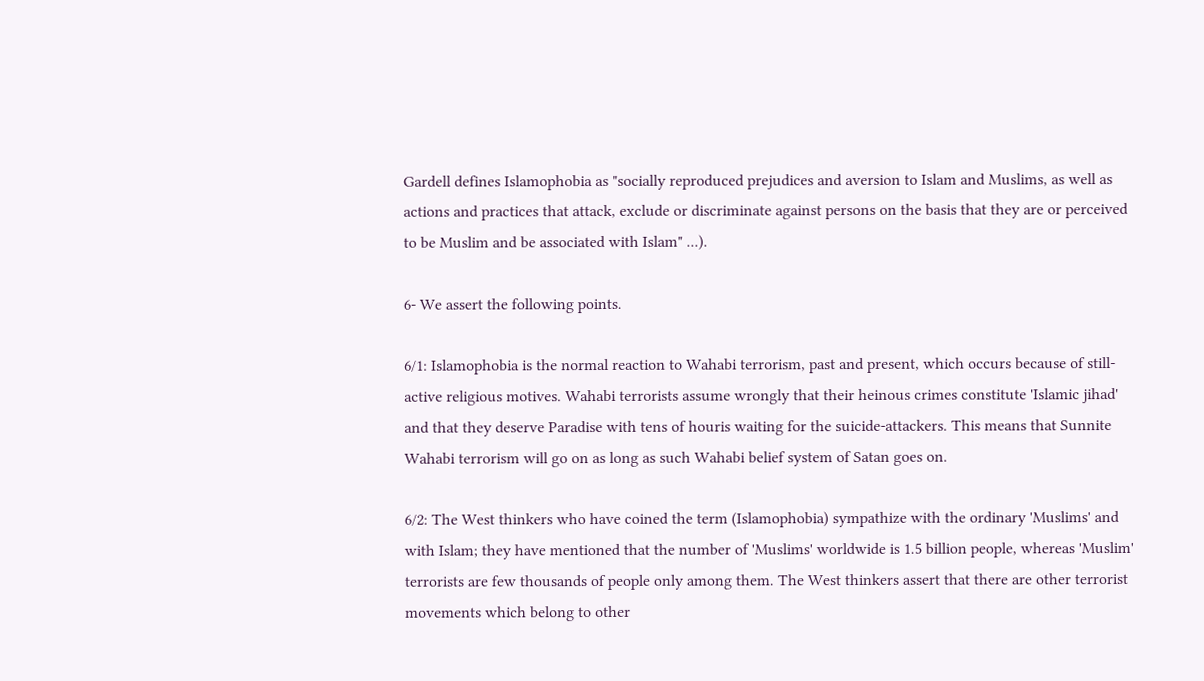Gardell defines Islamophobia as "socially reproduced prejudices and aversion to Islam and Muslims, as well as actions and practices that attack, exclude or discriminate against persons on the basis that they are or perceived to be Muslim and be associated with Islam" ...).

6- We assert the following points.

6/1: Islamophobia is the normal reaction to Wahabi terrorism, past and present, which occurs because of still-active religious motives. Wahabi terrorists assume wrongly that their heinous crimes constitute 'Islamic jihad' and that they deserve Paradise with tens of houris waiting for the suicide-attackers. This means that Sunnite Wahabi terrorism will go on as long as such Wahabi belief system of Satan goes on.

6/2: The West thinkers who have coined the term (Islamophobia) sympathize with the ordinary 'Muslims' and with Islam; they have mentioned that the number of 'Muslims' worldwide is 1.5 billion people, whereas 'Muslim' terrorists are few thousands of people only among them. The West thinkers assert that there are other terrorist movements which belong to other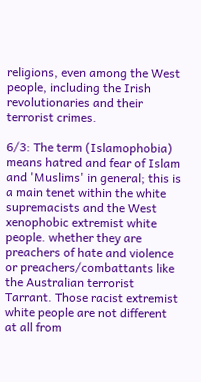religions, even among the West people, including the Irish revolutionaries and their terrorist crimes.

6/3: The term (Islamophobia) means hatred and fear of Islam and 'Muslims' in general; this is a main tenet within the white supremacists and the West xenophobic extremist white people. whether they are preachers of hate and violence or preachers/combattants like the Australian terrorist Tarrant. Those racist extremist white people are not different at all from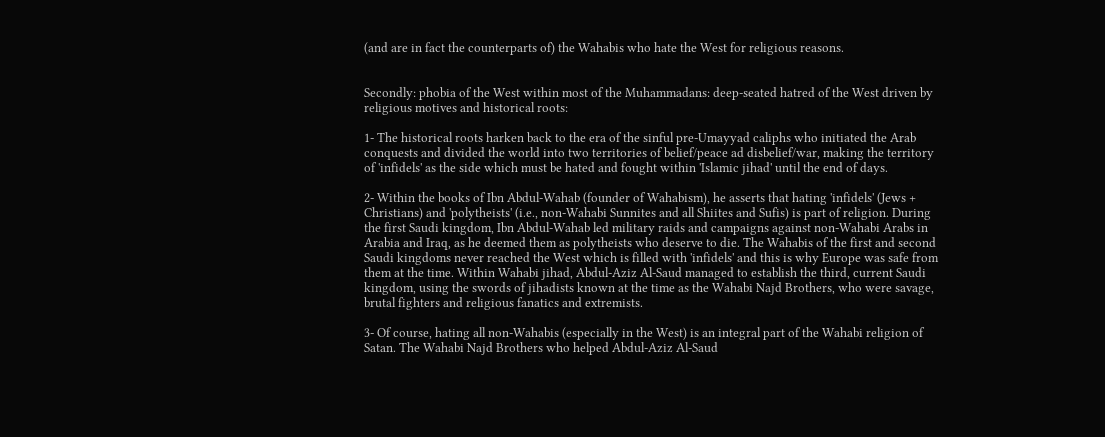(and are in fact the counterparts of) the Wahabis who hate the West for religious reasons.


Secondly: phobia of the West within most of the Muhammadans: deep-seated hatred of the West driven by religious motives and historical roots:

1- The historical roots harken back to the era of the sinful pre-Umayyad caliphs who initiated the Arab conquests and divided the world into two territories of belief/peace ad disbelief/war, making the territory of 'infidels' as the side which must be hated and fought within 'Islamic jihad' until the end of days.

2- Within the books of Ibn Abdul-Wahab (founder of Wahabism), he asserts that hating 'infidels' (Jews + Christians) and 'polytheists' (i.e., non-Wahabi Sunnites and all Shiites and Sufis) is part of religion. During the first Saudi kingdom, Ibn Abdul-Wahab led military raids and campaigns against non-Wahabi Arabs in Arabia and Iraq, as he deemed them as polytheists who deserve to die. The Wahabis of the first and second Saudi kingdoms never reached the West which is filled with 'infidels' and this is why Europe was safe from them at the time. Within Wahabi jihad, Abdul-Aziz Al-Saud managed to establish the third, current Saudi kingdom, using the swords of jihadists known at the time as the Wahabi Najd Brothers, who were savage, brutal fighters and religious fanatics and extremists.

3- Of course, hating all non-Wahabis (especially in the West) is an integral part of the Wahabi religion of Satan. The Wahabi Najd Brothers who helped Abdul-Aziz Al-Saud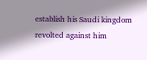establish his Saudi kingdom revolted against him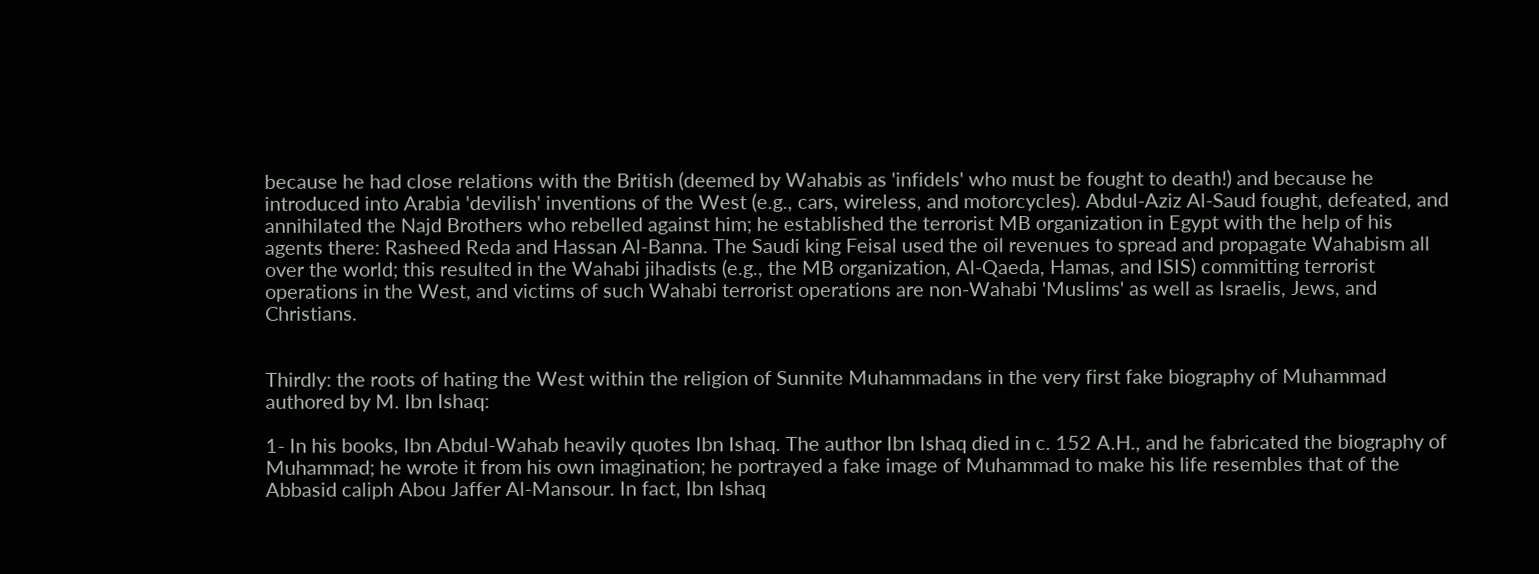because he had close relations with the British (deemed by Wahabis as 'infidels' who must be fought to death!) and because he introduced into Arabia 'devilish' inventions of the West (e.g., cars, wireless, and motorcycles). Abdul-Aziz Al-Saud fought, defeated, and annihilated the Najd Brothers who rebelled against him; he established the terrorist MB organization in Egypt with the help of his agents there: Rasheed Reda and Hassan Al-Banna. The Saudi king Feisal used the oil revenues to spread and propagate Wahabism all over the world; this resulted in the Wahabi jihadists (e.g., the MB organization, Al-Qaeda, Hamas, and ISIS) committing terrorist operations in the West, and victims of such Wahabi terrorist operations are non-Wahabi 'Muslims' as well as Israelis, Jews, and Christians.


Thirdly: the roots of hating the West within the religion of Sunnite Muhammadans in the very first fake biography of Muhammad authored by M. Ibn Ishaq:

1- In his books, Ibn Abdul-Wahab heavily quotes Ibn Ishaq. The author Ibn Ishaq died in c. 152 A.H., and he fabricated the biography of Muhammad; he wrote it from his own imagination; he portrayed a fake image of Muhammad to make his life resembles that of the Abbasid caliph Abou Jaffer Al-Mansour. In fact, Ibn Ishaq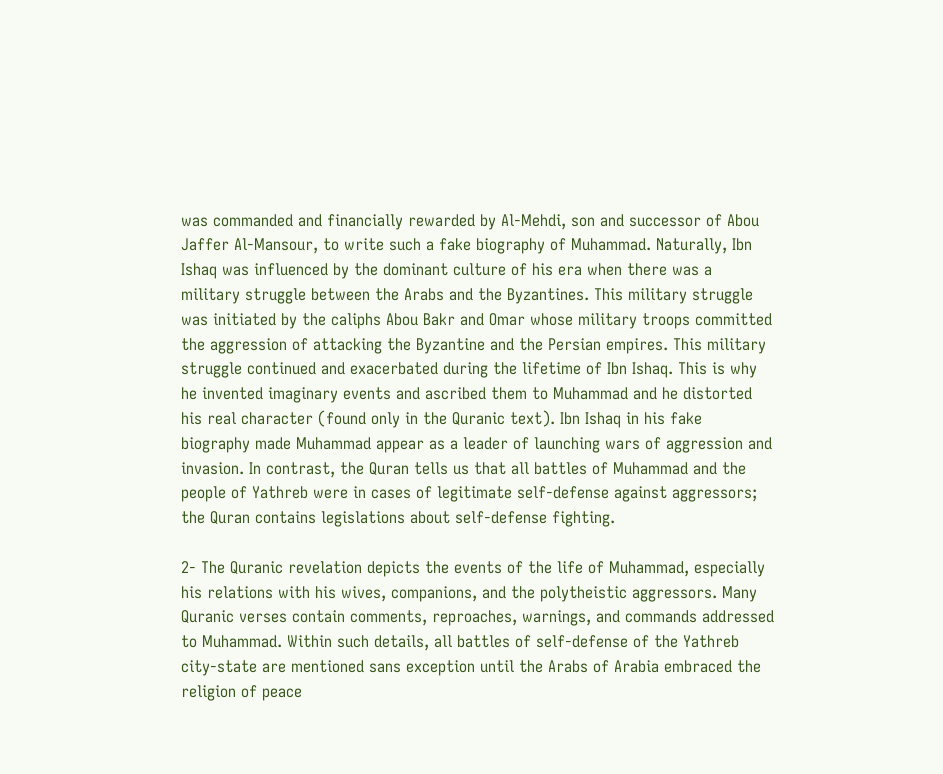was commanded and financially rewarded by Al-Mehdi, son and successor of Abou Jaffer Al-Mansour, to write such a fake biography of Muhammad. Naturally, Ibn Ishaq was influenced by the dominant culture of his era when there was a military struggle between the Arabs and the Byzantines. This military struggle was initiated by the caliphs Abou Bakr and Omar whose military troops committed the aggression of attacking the Byzantine and the Persian empires. This military struggle continued and exacerbated during the lifetime of Ibn Ishaq. This is why he invented imaginary events and ascribed them to Muhammad and he distorted his real character (found only in the Quranic text). Ibn Ishaq in his fake biography made Muhammad appear as a leader of launching wars of aggression and invasion. In contrast, the Quran tells us that all battles of Muhammad and the people of Yathreb were in cases of legitimate self-defense against aggressors; the Quran contains legislations about self-defense fighting.

2- The Quranic revelation depicts the events of the life of Muhammad, especially his relations with his wives, companions, and the polytheistic aggressors. Many Quranic verses contain comments, reproaches, warnings, and commands addressed to Muhammad. Within such details, all battles of self-defense of the Yathreb city-state are mentioned sans exception until the Arabs of Arabia embraced the religion of peace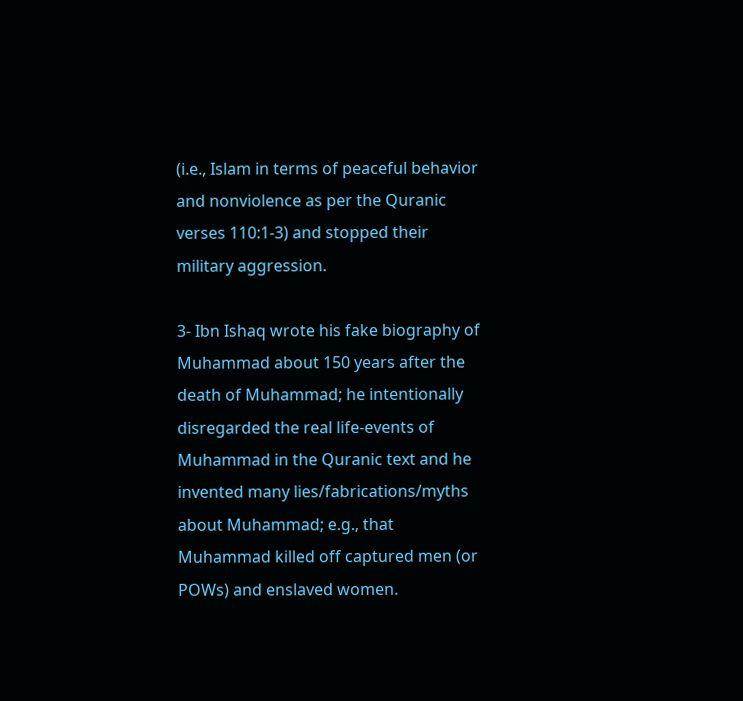(i.e., Islam in terms of peaceful behavior and nonviolence as per the Quranic verses 110:1-3) and stopped their military aggression.

3- Ibn Ishaq wrote his fake biography of Muhammad about 150 years after the death of Muhammad; he intentionally disregarded the real life-events of Muhammad in the Quranic text and he invented many lies/fabrications/myths about Muhammad; e.g., that Muhammad killed off captured men (or POWs) and enslaved women.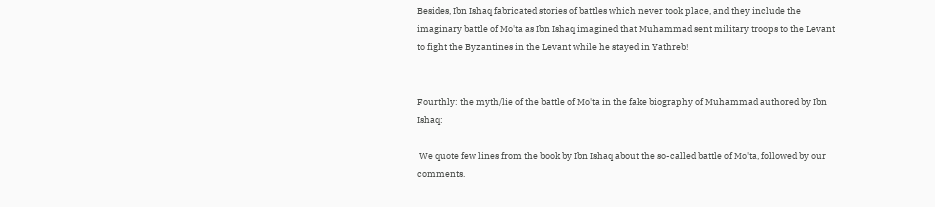Besides, Ibn Ishaq fabricated stories of battles which never took place, and they include the imaginary battle of Mo'ta as Ibn Ishaq imagined that Muhammad sent military troops to the Levant to fight the Byzantines in the Levant while he stayed in Yathreb!


Fourthly: the myth/lie of the battle of Mo'ta in the fake biography of Muhammad authored by Ibn Ishaq:

 We quote few lines from the book by Ibn Ishaq about the so-called battle of Mo'ta, followed by our comments.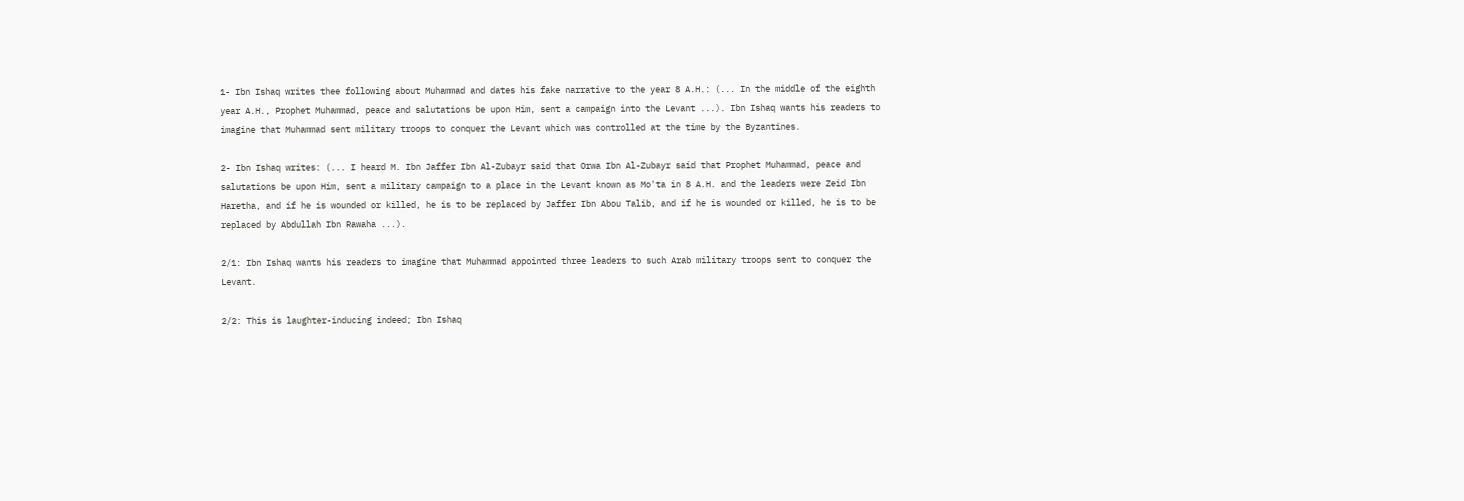1- Ibn Ishaq writes thee following about Muhammad and dates his fake narrative to the year 8 A.H.: (... In the middle of the eighth year A.H., Prophet Muhammad, peace and salutations be upon Him, sent a campaign into the Levant ...). Ibn Ishaq wants his readers to imagine that Muhammad sent military troops to conquer the Levant which was controlled at the time by the Byzantines.

2- Ibn Ishaq writes: (... I heard M. Ibn Jaffer Ibn Al-Zubayr said that Orwa Ibn Al-Zubayr said that Prophet Muhammad, peace and salutations be upon Him, sent a military campaign to a place in the Levant known as Mo'ta in 8 A.H. and the leaders were Zeid Ibn Haretha, and if he is wounded or killed, he is to be replaced by Jaffer Ibn Abou Talib, and if he is wounded or killed, he is to be replaced by Abdullah Ibn Rawaha ...).

2/1: Ibn Ishaq wants his readers to imagine that Muhammad appointed three leaders to such Arab military troops sent to conquer the Levant.

2/2: This is laughter-inducing indeed; Ibn Ishaq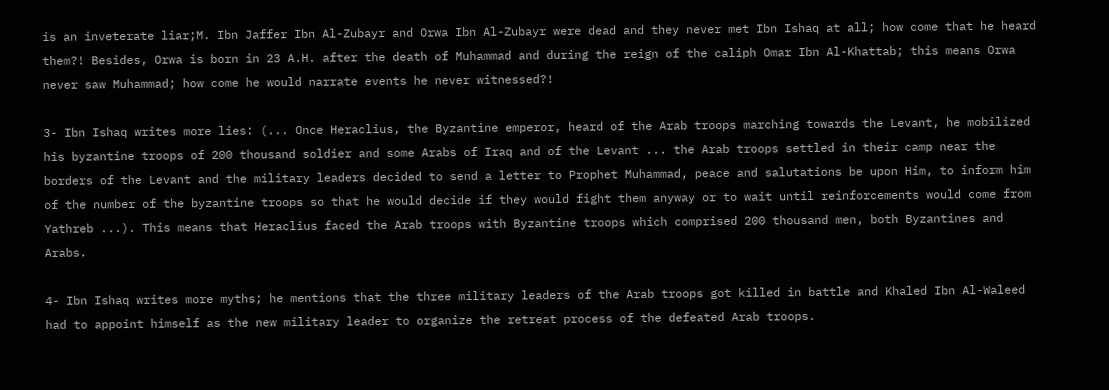is an inveterate liar;M. Ibn Jaffer Ibn Al-Zubayr and Orwa Ibn Al-Zubayr were dead and they never met Ibn Ishaq at all; how come that he heard them?! Besides, Orwa is born in 23 A.H. after the death of Muhammad and during the reign of the caliph Omar Ibn Al-Khattab; this means Orwa never saw Muhammad; how come he would narrate events he never witnessed?!

3- Ibn Ishaq writes more lies: (... Once Heraclius, the Byzantine emperor, heard of the Arab troops marching towards the Levant, he mobilized his byzantine troops of 200 thousand soldier and some Arabs of Iraq and of the Levant ... the Arab troops settled in their camp near the borders of the Levant and the military leaders decided to send a letter to Prophet Muhammad, peace and salutations be upon Him, to inform him of the number of the byzantine troops so that he would decide if they would fight them anyway or to wait until reinforcements would come from Yathreb ...). This means that Heraclius faced the Arab troops with Byzantine troops which comprised 200 thousand men, both Byzantines and Arabs.

4- Ibn Ishaq writes more myths; he mentions that the three military leaders of the Arab troops got killed in battle and Khaled Ibn Al-Waleed had to appoint himself as the new military leader to organize the retreat process of the defeated Arab troops.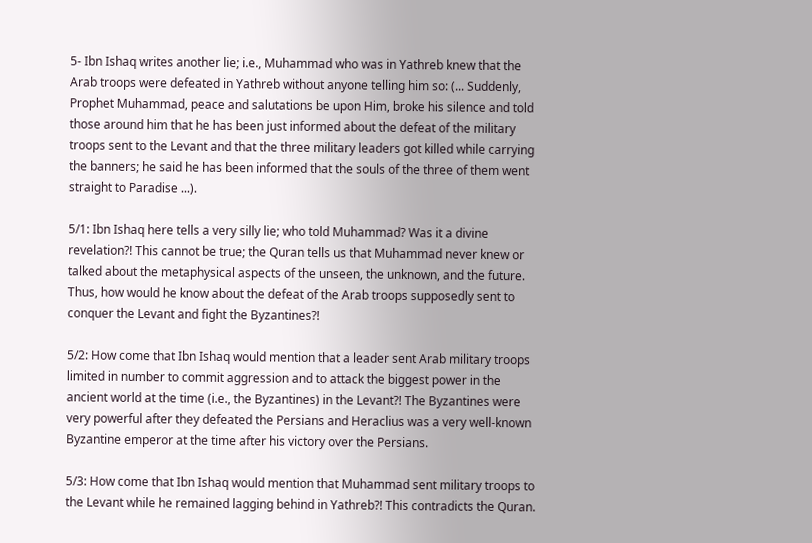5- Ibn Ishaq writes another lie; i.e., Muhammad who was in Yathreb knew that the Arab troops were defeated in Yathreb without anyone telling him so: (... Suddenly, Prophet Muhammad, peace and salutations be upon Him, broke his silence and told those around him that he has been just informed about the defeat of the military troops sent to the Levant and that the three military leaders got killed while carrying the banners; he said he has been informed that the souls of the three of them went straight to Paradise ...).

5/1: Ibn Ishaq here tells a very silly lie; who told Muhammad? Was it a divine revelation?! This cannot be true; the Quran tells us that Muhammad never knew or talked about the metaphysical aspects of the unseen, the unknown, and the future. Thus, how would he know about the defeat of the Arab troops supposedly sent to conquer the Levant and fight the Byzantines?!

5/2: How come that Ibn Ishaq would mention that a leader sent Arab military troops limited in number to commit aggression and to attack the biggest power in the ancient world at the time (i.e., the Byzantines) in the Levant?! The Byzantines were very powerful after they defeated the Persians and Heraclius was a very well-known Byzantine emperor at the time after his victory over the Persians.

5/3: How come that Ibn Ishaq would mention that Muhammad sent military troops to the Levant while he remained lagging behind in Yathreb?! This contradicts the Quran.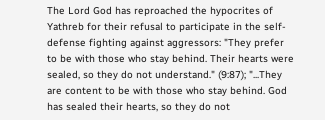The Lord God has reproached the hypocrites of Yathreb for their refusal to participate in the self-defense fighting against aggressors: "They prefer to be with those who stay behind. Their hearts were sealed, so they do not understand." (9:87); "...They are content to be with those who stay behind. God has sealed their hearts, so they do not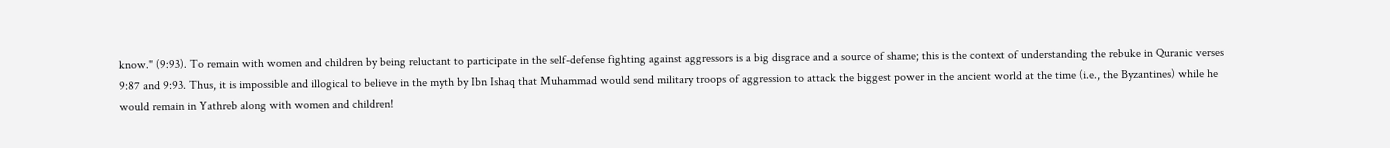know." (9:93). To remain with women and children by being reluctant to participate in the self-defense fighting against aggressors is a big disgrace and a source of shame; this is the context of understanding the rebuke in Quranic verses 9:87 and 9:93. Thus, it is impossible and illogical to believe in the myth by Ibn Ishaq that Muhammad would send military troops of aggression to attack the biggest power in the ancient world at the time (i.e., the Byzantines) while he would remain in Yathreb along with women and children!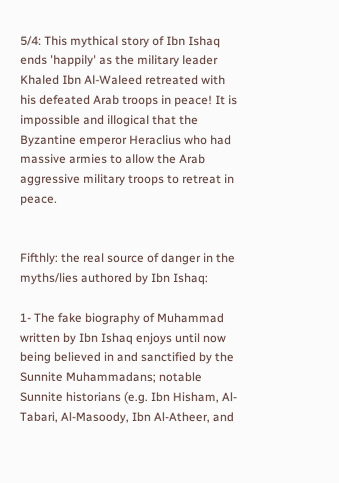5/4: This mythical story of Ibn Ishaq ends 'happily' as the military leader Khaled Ibn Al-Waleed retreated with his defeated Arab troops in peace! It is impossible and illogical that the Byzantine emperor Heraclius who had massive armies to allow the Arab aggressive military troops to retreat in peace.


Fifthly: the real source of danger in the myths/lies authored by Ibn Ishaq:

1- The fake biography of Muhammad written by Ibn Ishaq enjoys until now being believed in and sanctified by the Sunnite Muhammadans; notable Sunnite historians (e.g. Ibn Hisham, Al-Tabari, Al-Masoody, Ibn Al-Atheer, and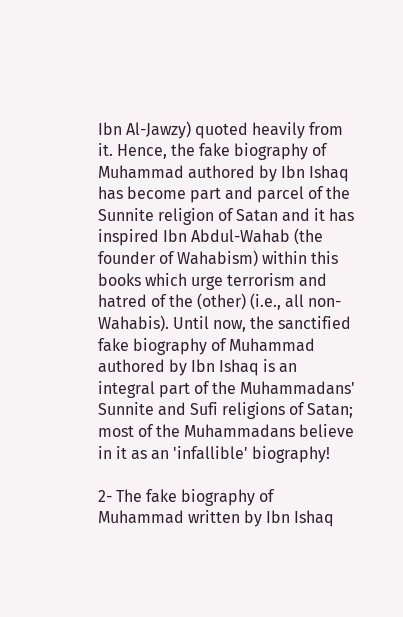Ibn Al-Jawzy) quoted heavily from it. Hence, the fake biography of Muhammad authored by Ibn Ishaq has become part and parcel of the Sunnite religion of Satan and it has inspired Ibn Abdul-Wahab (the founder of Wahabism) within this books which urge terrorism and hatred of the (other) (i.e., all non-Wahabis). Until now, the sanctified fake biography of Muhammad authored by Ibn Ishaq is an integral part of the Muhammadans' Sunnite and Sufi religions of Satan; most of the Muhammadans believe in it as an 'infallible' biography!

2- The fake biography of Muhammad written by Ibn Ishaq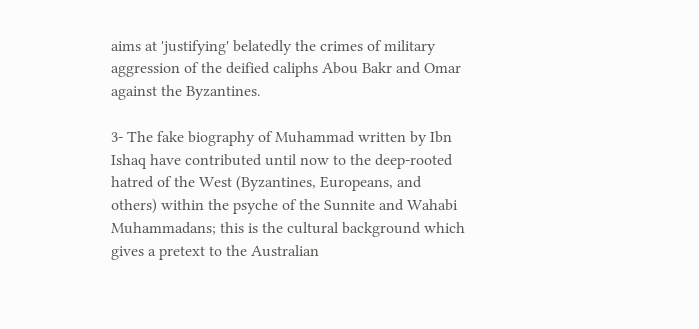aims at 'justifying' belatedly the crimes of military aggression of the deified caliphs Abou Bakr and Omar against the Byzantines.

3- The fake biography of Muhammad written by Ibn Ishaq have contributed until now to the deep-rooted hatred of the West (Byzantines, Europeans, and others) within the psyche of the Sunnite and Wahabi Muhammadans; this is the cultural background which gives a pretext to the Australian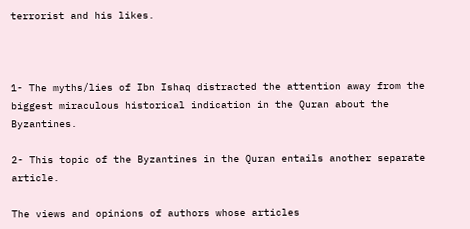terrorist and his likes.



1- The myths/lies of Ibn Ishaq distracted the attention away from the biggest miraculous historical indication in the Quran about the Byzantines.

2- This topic of the Byzantines in the Quran entails another separate article.

The views and opinions of authors whose articles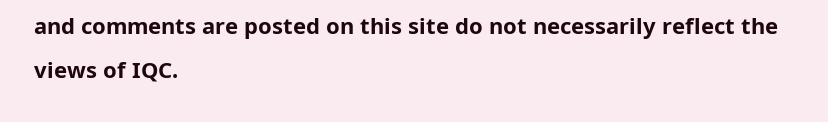and comments are posted on this site do not necessarily reflect the views of IQC.